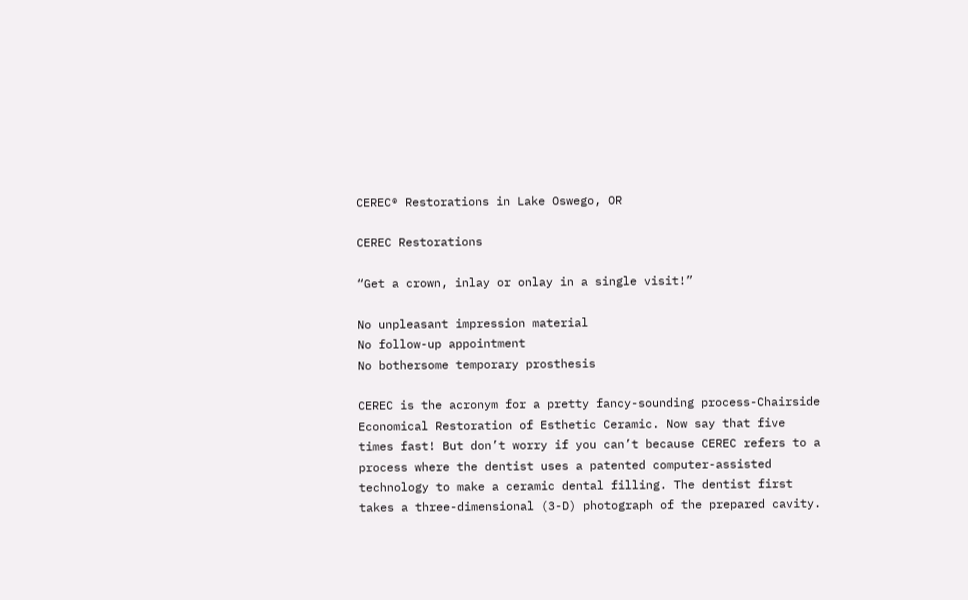CEREC® Restorations in Lake Oswego, OR

CEREC Restorations

“Get a crown, inlay or onlay in a single visit!”

No unpleasant impression material
No follow-up appointment
No bothersome temporary prosthesis

CEREC is the acronym for a pretty fancy-sounding process-Chairside Economical Restoration of Esthetic Ceramic. Now say that five times fast! But don’t worry if you can’t because CEREC refers to a process where the dentist uses a patented computer-assisted technology to make a ceramic dental filling. The dentist first takes a three-dimensional (3-D) photograph of the prepared cavity.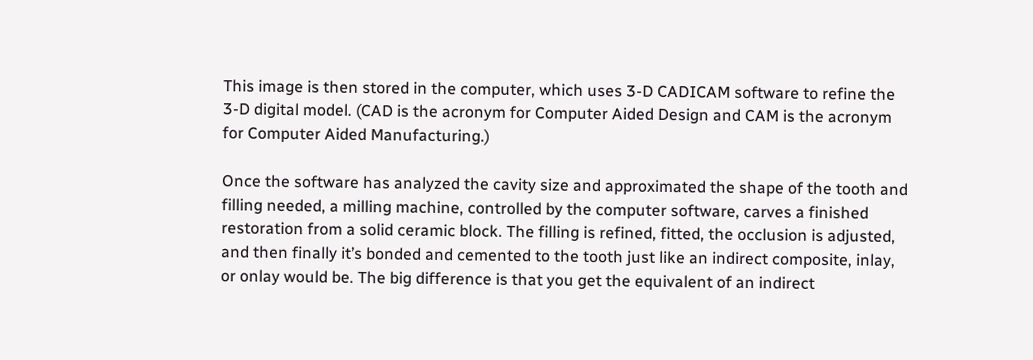This image is then stored in the computer, which uses 3-D CADICAM software to refine the 3-D digital model. (CAD is the acronym for Computer Aided Design and CAM is the acronym for Computer Aided Manufacturing.)

Once the software has analyzed the cavity size and approximated the shape of the tooth and filling needed, a milling machine, controlled by the computer software, carves a finished restoration from a solid ceramic block. The filling is refined, fitted, the occlusion is adjusted, and then finally it’s bonded and cemented to the tooth just like an indirect composite, inlay, or onlay would be. The big difference is that you get the equivalent of an indirect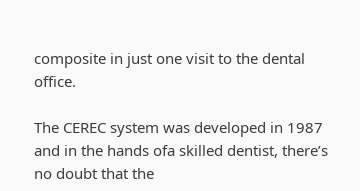composite in just one visit to the dental office.

The CEREC system was developed in 1987 and in the hands ofa skilled dentist, there’s no doubt that the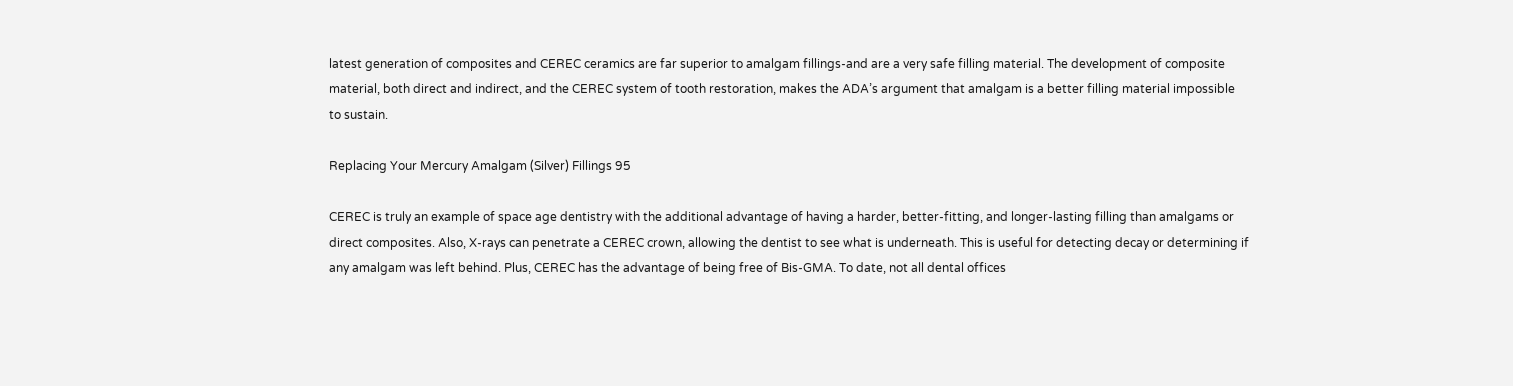latest generation of composites and CEREC ceramics are far superior to amalgam fillings-and are a very safe filling material. The development of composite material, both direct and indirect, and the CEREC system of tooth restoration, makes the ADA’s argument that amalgam is a better filling material impossible to sustain.

Replacing Your Mercury Amalgam (Silver) Fillings 95

CEREC is truly an example of space age dentistry with the additional advantage of having a harder, better-fitting, and longer-lasting filling than amalgams or direct composites. Also, X-rays can penetrate a CEREC crown, allowing the dentist to see what is underneath. This is useful for detecting decay or determining if any amalgam was left behind. Plus, CEREC has the advantage of being free of Bis-GMA. To date, not all dental offices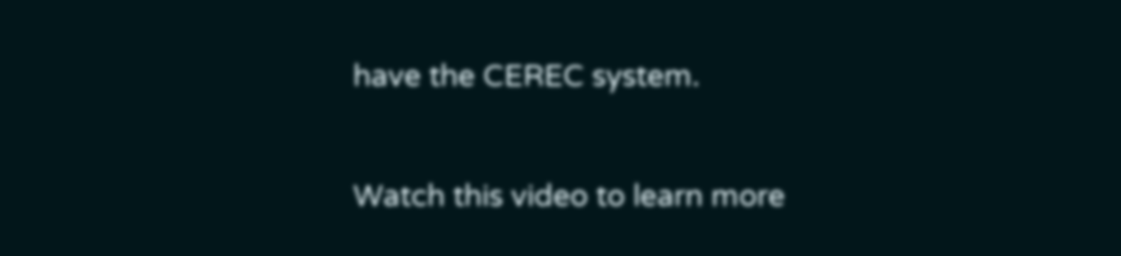have the CEREC system.

Watch this video to learn more